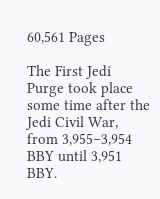60,561 Pages

The First Jedi Purge took place some time after the Jedi Civil War, from 3,955–3,954 BBY until 3,951 BBY.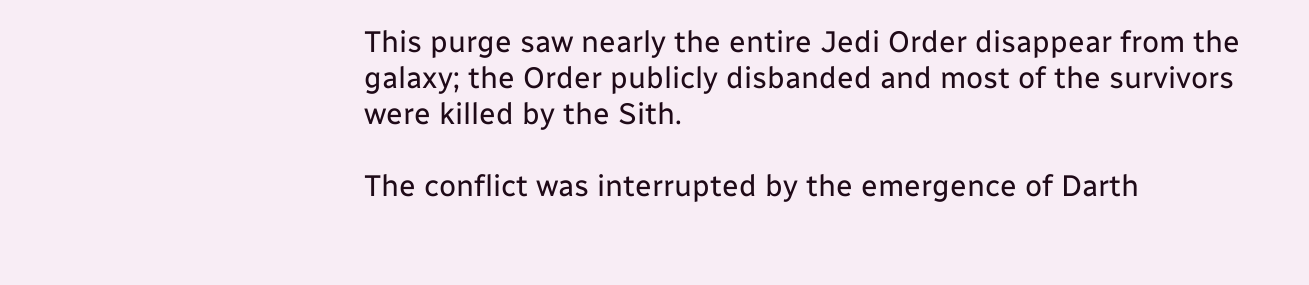This purge saw nearly the entire Jedi Order disappear from the galaxy; the Order publicly disbanded and most of the survivors were killed by the Sith.

The conflict was interrupted by the emergence of Darth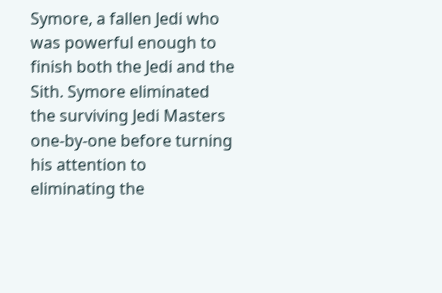Symore, a fallen Jedi who was powerful enough to finish both the Jedi and the Sith. Symore eliminated the surviving Jedi Masters one-by-one before turning his attention to eliminating the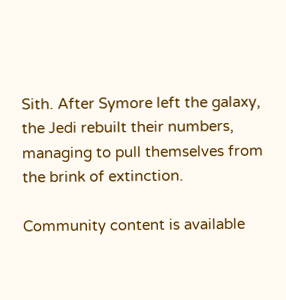Sith. After Symore left the galaxy, the Jedi rebuilt their numbers, managing to pull themselves from the brink of extinction.

Community content is available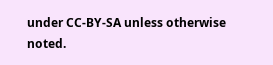under CC-BY-SA unless otherwise noted.